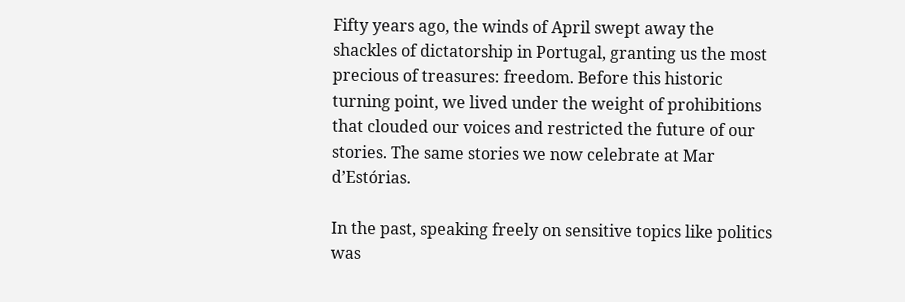Fifty years ago, the winds of April swept away the shackles of dictatorship in Portugal, granting us the most precious of treasures: freedom. Before this historic turning point, we lived under the weight of prohibitions that clouded our voices and restricted the future of our stories. The same stories we now celebrate at Mar d’Estórias.

In the past, speaking freely on sensitive topics like politics was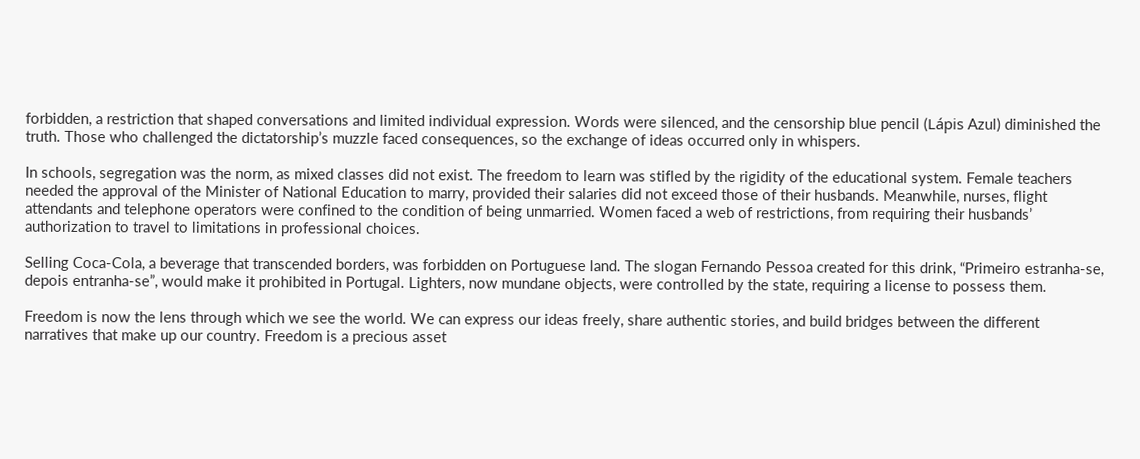forbidden, a restriction that shaped conversations and limited individual expression. Words were silenced, and the censorship blue pencil (Lápis Azul) diminished the truth. Those who challenged the dictatorship’s muzzle faced consequences, so the exchange of ideas occurred only in whispers.

In schools, segregation was the norm, as mixed classes did not exist. The freedom to learn was stifled by the rigidity of the educational system. Female teachers needed the approval of the Minister of National Education to marry, provided their salaries did not exceed those of their husbands. Meanwhile, nurses, flight attendants and telephone operators were confined to the condition of being unmarried. Women faced a web of restrictions, from requiring their husbands’ authorization to travel to limitations in professional choices.

Selling Coca-Cola, a beverage that transcended borders, was forbidden on Portuguese land. The slogan Fernando Pessoa created for this drink, “Primeiro estranha-se, depois entranha-se”, would make it prohibited in Portugal. Lighters, now mundane objects, were controlled by the state, requiring a license to possess them.

Freedom is now the lens through which we see the world. We can express our ideas freely, share authentic stories, and build bridges between the different narratives that make up our country. Freedom is a precious asset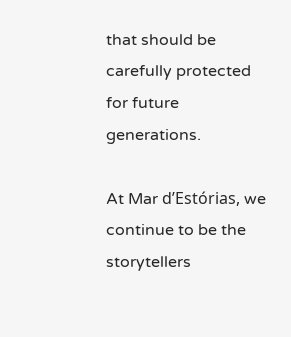that should be carefully protected for future generations.

At Mar d’Estórias, we continue to be the storytellers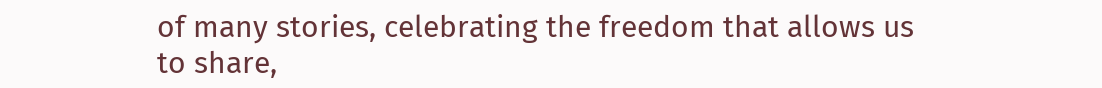of many stories, celebrating the freedom that allows us to share,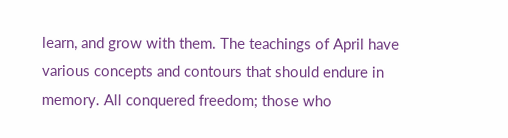learn, and grow with them. The teachings of April have various concepts and contours that should endure in memory. All conquered freedom; those who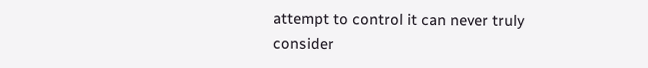attempt to control it can never truly consider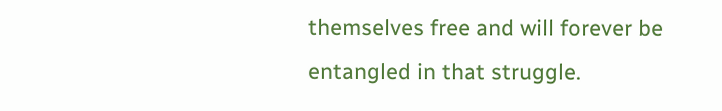themselves free and will forever be entangled in that struggle.